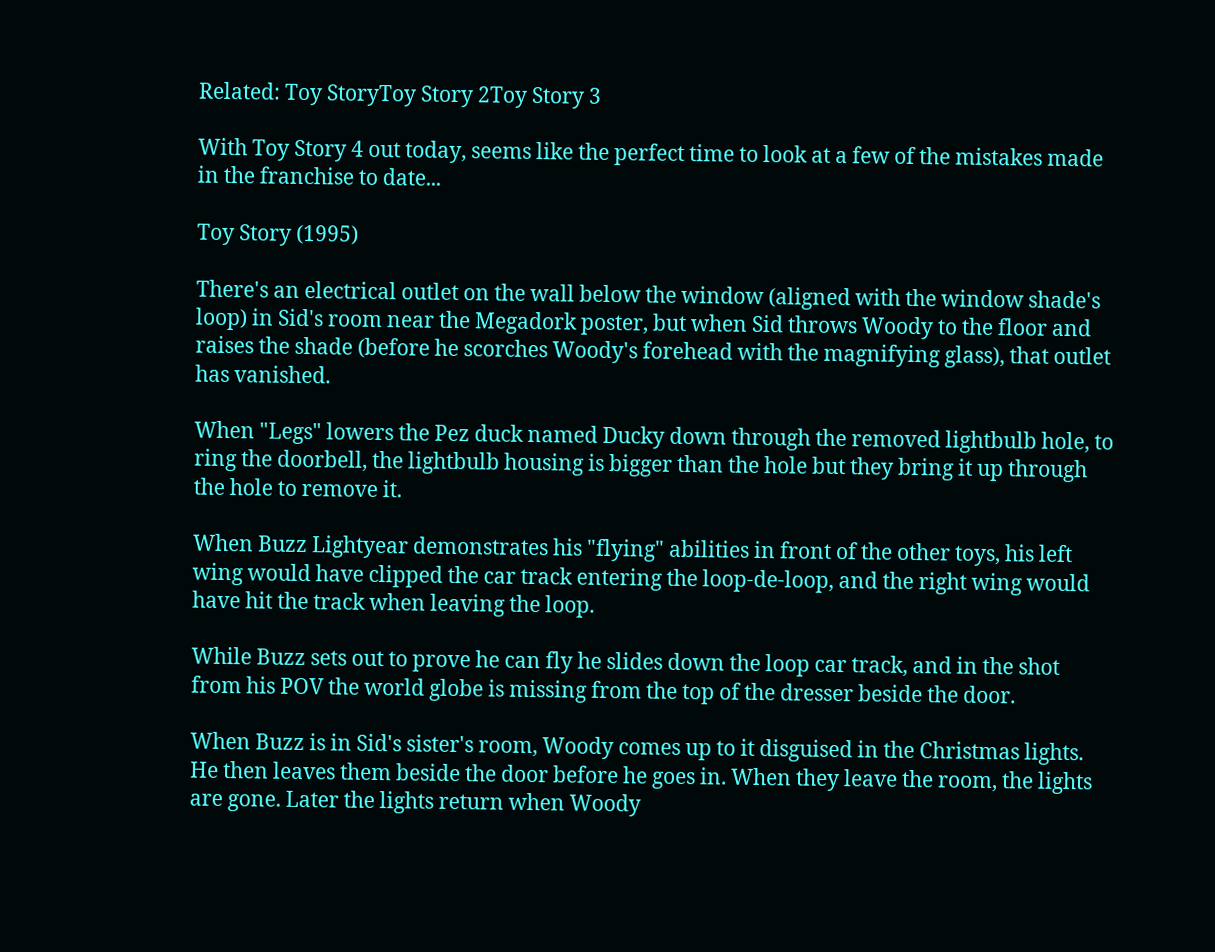Related: Toy StoryToy Story 2Toy Story 3

With Toy Story 4 out today, seems like the perfect time to look at a few of the mistakes made in the franchise to date...

Toy Story (1995)

There's an electrical outlet on the wall below the window (aligned with the window shade's loop) in Sid's room near the Megadork poster, but when Sid throws Woody to the floor and raises the shade (before he scorches Woody's forehead with the magnifying glass), that outlet has vanished.

When "Legs" lowers the Pez duck named Ducky down through the removed lightbulb hole, to ring the doorbell, the lightbulb housing is bigger than the hole but they bring it up through the hole to remove it.

When Buzz Lightyear demonstrates his "flying" abilities in front of the other toys, his left wing would have clipped the car track entering the loop-de-loop, and the right wing would have hit the track when leaving the loop.

While Buzz sets out to prove he can fly he slides down the loop car track, and in the shot from his POV the world globe is missing from the top of the dresser beside the door.

When Buzz is in Sid's sister's room, Woody comes up to it disguised in the Christmas lights. He then leaves them beside the door before he goes in. When they leave the room, the lights are gone. Later the lights return when Woody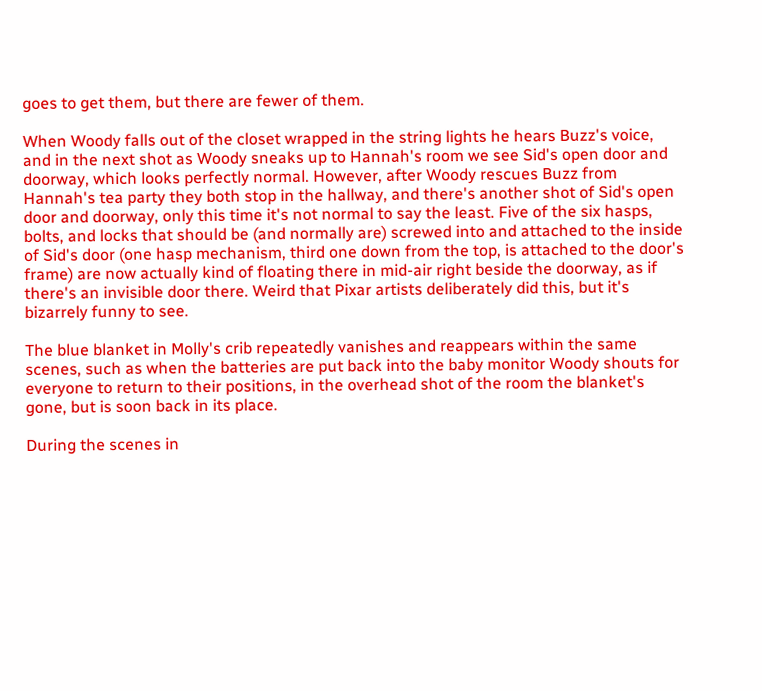goes to get them, but there are fewer of them.

When Woody falls out of the closet wrapped in the string lights he hears Buzz's voice, and in the next shot as Woody sneaks up to Hannah's room we see Sid's open door and doorway, which looks perfectly normal. However, after Woody rescues Buzz from Hannah's tea party they both stop in the hallway, and there's another shot of Sid's open door and doorway, only this time it's not normal to say the least. Five of the six hasps, bolts, and locks that should be (and normally are) screwed into and attached to the inside of Sid's door (one hasp mechanism, third one down from the top, is attached to the door's frame) are now actually kind of floating there in mid-air right beside the doorway, as if there's an invisible door there. Weird that Pixar artists deliberately did this, but it's bizarrely funny to see.

The blue blanket in Molly's crib repeatedly vanishes and reappears within the same scenes, such as when the batteries are put back into the baby monitor Woody shouts for everyone to return to their positions, in the overhead shot of the room the blanket's gone, but is soon back in its place.

During the scenes in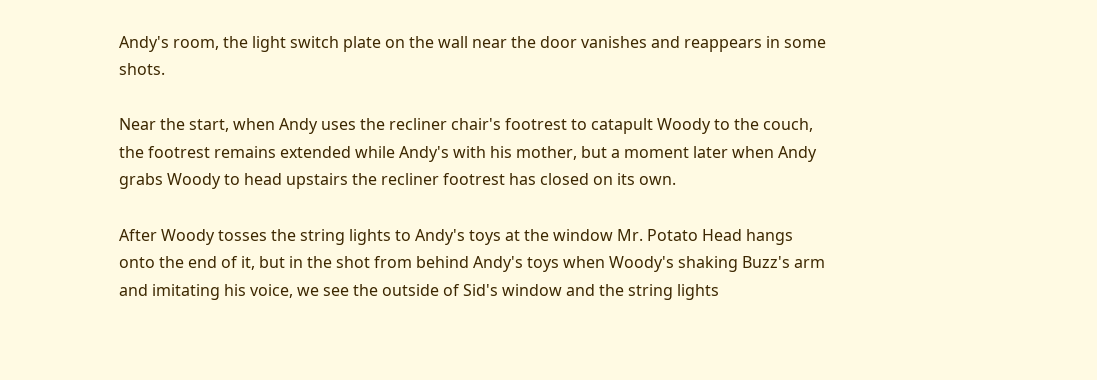Andy's room, the light switch plate on the wall near the door vanishes and reappears in some shots.

Near the start, when Andy uses the recliner chair's footrest to catapult Woody to the couch, the footrest remains extended while Andy's with his mother, but a moment later when Andy grabs Woody to head upstairs the recliner footrest has closed on its own.

After Woody tosses the string lights to Andy's toys at the window Mr. Potato Head hangs onto the end of it, but in the shot from behind Andy's toys when Woody's shaking Buzz's arm and imitating his voice, we see the outside of Sid's window and the string lights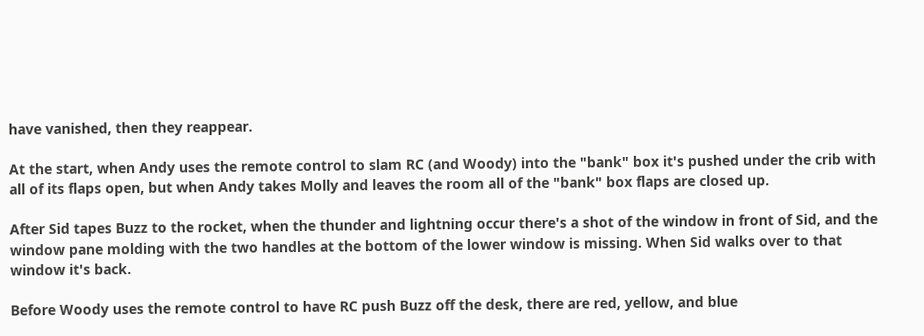have vanished, then they reappear.

At the start, when Andy uses the remote control to slam RC (and Woody) into the "bank" box it's pushed under the crib with all of its flaps open, but when Andy takes Molly and leaves the room all of the "bank" box flaps are closed up.

After Sid tapes Buzz to the rocket, when the thunder and lightning occur there's a shot of the window in front of Sid, and the window pane molding with the two handles at the bottom of the lower window is missing. When Sid walks over to that window it's back.

Before Woody uses the remote control to have RC push Buzz off the desk, there are red, yellow, and blue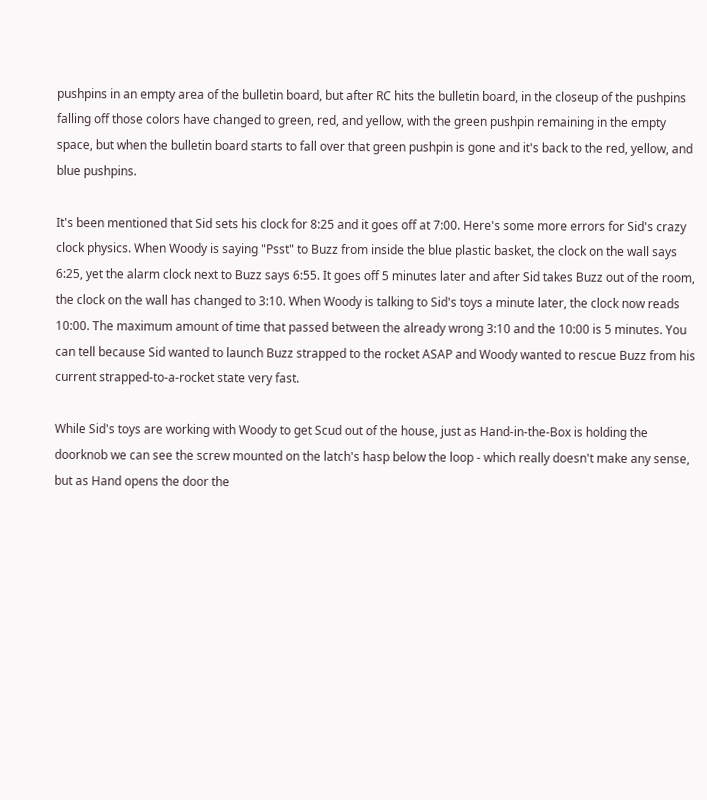pushpins in an empty area of the bulletin board, but after RC hits the bulletin board, in the closeup of the pushpins falling off those colors have changed to green, red, and yellow, with the green pushpin remaining in the empty space, but when the bulletin board starts to fall over that green pushpin is gone and it's back to the red, yellow, and blue pushpins.

It's been mentioned that Sid sets his clock for 8:25 and it goes off at 7:00. Here's some more errors for Sid's crazy clock physics. When Woody is saying "Psst" to Buzz from inside the blue plastic basket, the clock on the wall says 6:25, yet the alarm clock next to Buzz says 6:55. It goes off 5 minutes later and after Sid takes Buzz out of the room, the clock on the wall has changed to 3:10. When Woody is talking to Sid's toys a minute later, the clock now reads 10:00. The maximum amount of time that passed between the already wrong 3:10 and the 10:00 is 5 minutes. You can tell because Sid wanted to launch Buzz strapped to the rocket ASAP and Woody wanted to rescue Buzz from his current strapped-to-a-rocket state very fast.

While Sid's toys are working with Woody to get Scud out of the house, just as Hand-in-the-Box is holding the doorknob we can see the screw mounted on the latch's hasp below the loop - which really doesn't make any sense, but as Hand opens the door the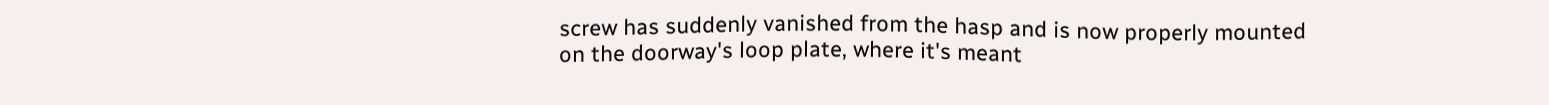screw has suddenly vanished from the hasp and is now properly mounted on the doorway's loop plate, where it's meant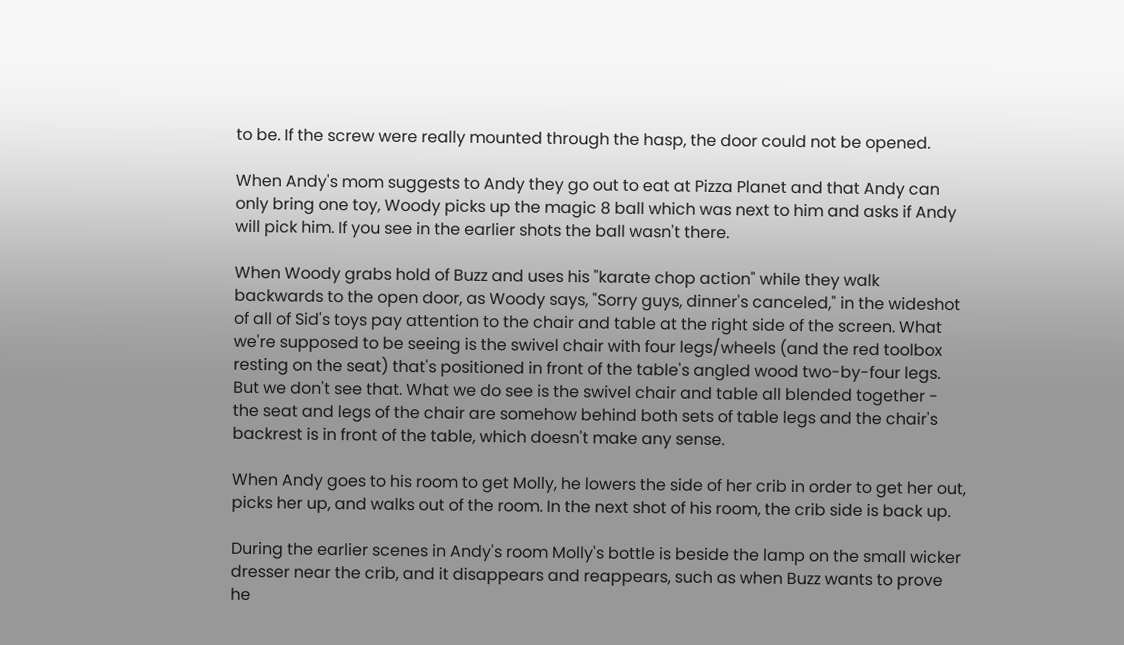to be. If the screw were really mounted through the hasp, the door could not be opened.

When Andy's mom suggests to Andy they go out to eat at Pizza Planet and that Andy can only bring one toy, Woody picks up the magic 8 ball which was next to him and asks if Andy will pick him. If you see in the earlier shots the ball wasn't there.

When Woody grabs hold of Buzz and uses his "karate chop action" while they walk backwards to the open door, as Woody says, "Sorry guys, dinner's canceled," in the wideshot of all of Sid's toys pay attention to the chair and table at the right side of the screen. What we're supposed to be seeing is the swivel chair with four legs/wheels (and the red toolbox resting on the seat) that's positioned in front of the table's angled wood two-by-four legs. But we don't see that. What we do see is the swivel chair and table all blended together - the seat and legs of the chair are somehow behind both sets of table legs and the chair's backrest is in front of the table, which doesn't make any sense.

When Andy goes to his room to get Molly, he lowers the side of her crib in order to get her out, picks her up, and walks out of the room. In the next shot of his room, the crib side is back up.

During the earlier scenes in Andy's room Molly's bottle is beside the lamp on the small wicker dresser near the crib, and it disappears and reappears, such as when Buzz wants to prove he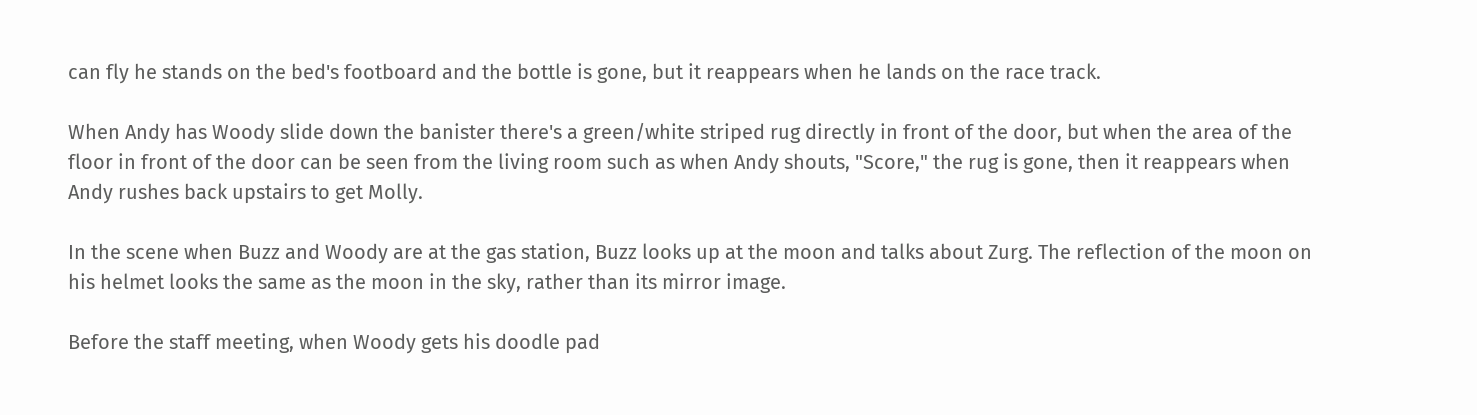can fly he stands on the bed's footboard and the bottle is gone, but it reappears when he lands on the race track.

When Andy has Woody slide down the banister there's a green/white striped rug directly in front of the door, but when the area of the floor in front of the door can be seen from the living room such as when Andy shouts, "Score," the rug is gone, then it reappears when Andy rushes back upstairs to get Molly.

In the scene when Buzz and Woody are at the gas station, Buzz looks up at the moon and talks about Zurg. The reflection of the moon on his helmet looks the same as the moon in the sky, rather than its mirror image.

Before the staff meeting, when Woody gets his doodle pad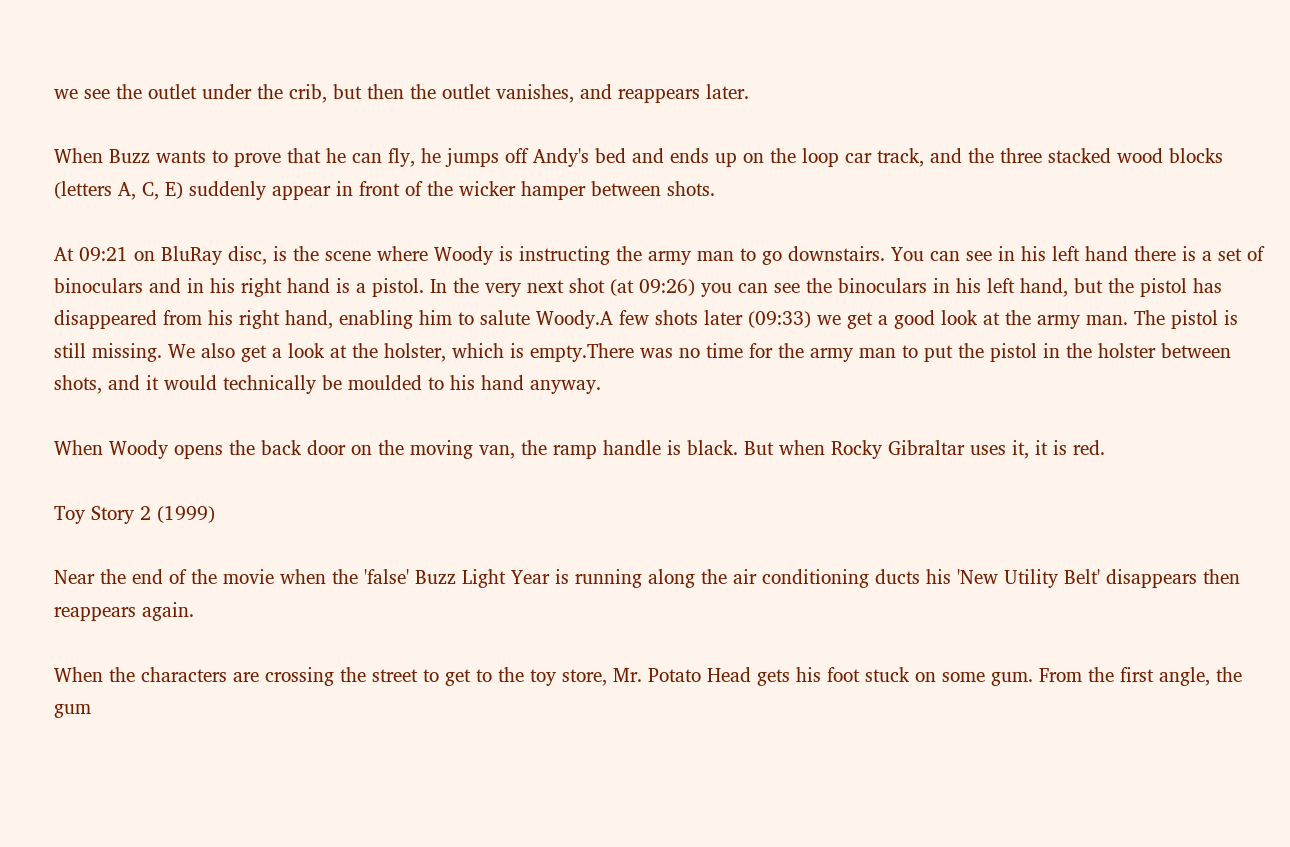we see the outlet under the crib, but then the outlet vanishes, and reappears later.

When Buzz wants to prove that he can fly, he jumps off Andy's bed and ends up on the loop car track, and the three stacked wood blocks (letters A, C, E) suddenly appear in front of the wicker hamper between shots.

At 09:21 on BluRay disc, is the scene where Woody is instructing the army man to go downstairs. You can see in his left hand there is a set of binoculars and in his right hand is a pistol. In the very next shot (at 09:26) you can see the binoculars in his left hand, but the pistol has disappeared from his right hand, enabling him to salute Woody.A few shots later (09:33) we get a good look at the army man. The pistol is still missing. We also get a look at the holster, which is empty.There was no time for the army man to put the pistol in the holster between shots, and it would technically be moulded to his hand anyway.

When Woody opens the back door on the moving van, the ramp handle is black. But when Rocky Gibraltar uses it, it is red.

Toy Story 2 (1999)

Near the end of the movie when the 'false' Buzz Light Year is running along the air conditioning ducts his 'New Utility Belt' disappears then reappears again.

When the characters are crossing the street to get to the toy store, Mr. Potato Head gets his foot stuck on some gum. From the first angle, the gum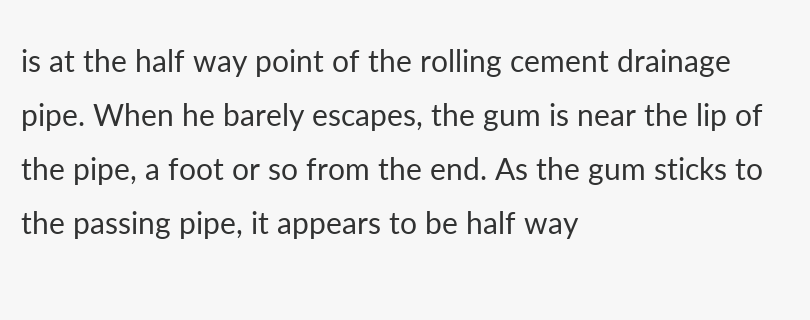is at the half way point of the rolling cement drainage pipe. When he barely escapes, the gum is near the lip of the pipe, a foot or so from the end. As the gum sticks to the passing pipe, it appears to be half way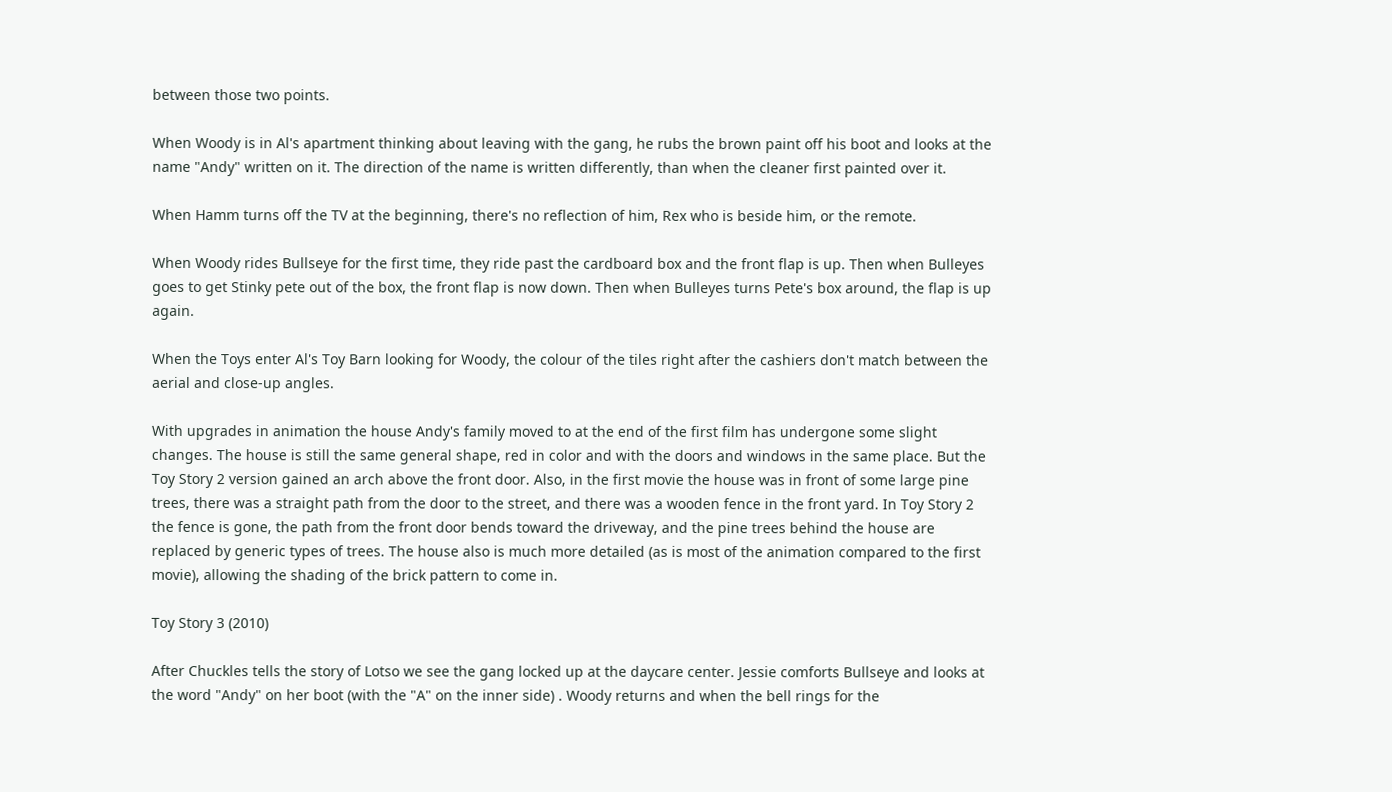between those two points.

When Woody is in Al's apartment thinking about leaving with the gang, he rubs the brown paint off his boot and looks at the name "Andy" written on it. The direction of the name is written differently, than when the cleaner first painted over it.

When Hamm turns off the TV at the beginning, there's no reflection of him, Rex who is beside him, or the remote.

When Woody rides Bullseye for the first time, they ride past the cardboard box and the front flap is up. Then when Bulleyes goes to get Stinky pete out of the box, the front flap is now down. Then when Bulleyes turns Pete's box around, the flap is up again.

When the Toys enter Al's Toy Barn looking for Woody, the colour of the tiles right after the cashiers don't match between the aerial and close-up angles.

With upgrades in animation the house Andy's family moved to at the end of the first film has undergone some slight changes. The house is still the same general shape, red in color and with the doors and windows in the same place. But the Toy Story 2 version gained an arch above the front door. Also, in the first movie the house was in front of some large pine trees, there was a straight path from the door to the street, and there was a wooden fence in the front yard. In Toy Story 2 the fence is gone, the path from the front door bends toward the driveway, and the pine trees behind the house are replaced by generic types of trees. The house also is much more detailed (as is most of the animation compared to the first movie), allowing the shading of the brick pattern to come in.

Toy Story 3 (2010)

After Chuckles tells the story of Lotso we see the gang locked up at the daycare center. Jessie comforts Bullseye and looks at the word "Andy" on her boot (with the "A" on the inner side) . Woody returns and when the bell rings for the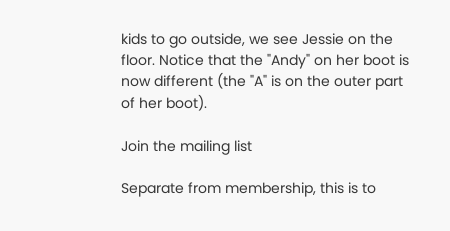kids to go outside, we see Jessie on the floor. Notice that the "Andy" on her boot is now different (the "A" is on the outer part of her boot).

Join the mailing list

Separate from membership, this is to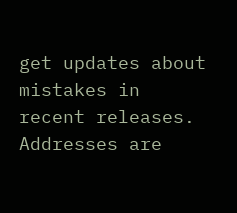get updates about mistakes in recent releases. Addresses are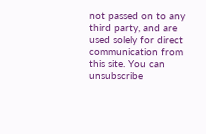not passed on to any third party, and are used solely for direct communication from this site. You can unsubscribe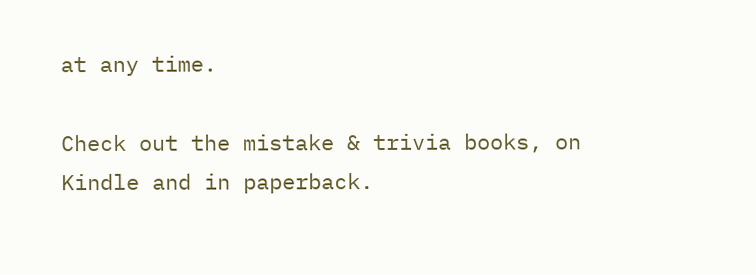at any time.

Check out the mistake & trivia books, on Kindle and in paperback.